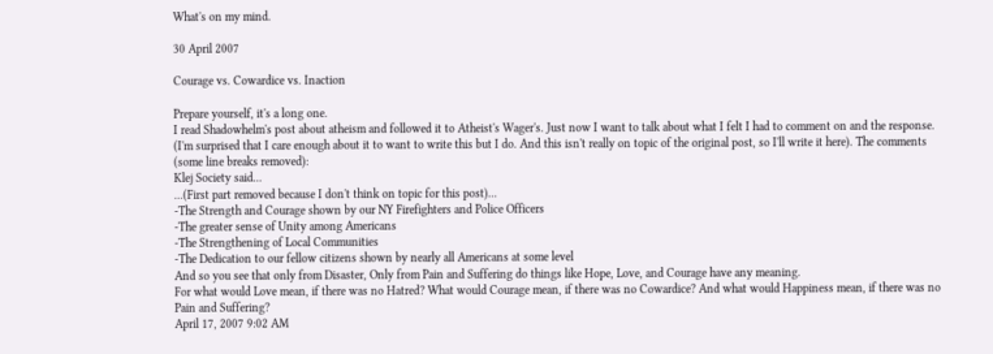What's on my mind.

30 April 2007

Courage vs. Cowardice vs. Inaction

Prepare yourself, it's a long one.
I read Shadowhelm's post about atheism and followed it to Atheist's Wager's. Just now I want to talk about what I felt I had to comment on and the response. (I'm surprised that I care enough about it to want to write this but I do. And this isn't really on topic of the original post, so I'll write it here). The comments (some line breaks removed):
Klej Society said...
...(First part removed because I don't think on topic for this post)...
-The Strength and Courage shown by our NY Firefighters and Police Officers
-The greater sense of Unity among Americans
-The Strengthening of Local Communities
-The Dedication to our fellow citizens shown by nearly all Americans at some level
And so you see that only from Disaster, Only from Pain and Suffering do things like Hope, Love, and Courage have any meaning.
For what would Love mean, if there was no Hatred? What would Courage mean, if there was no Cowardice? And what would Happiness mean, if there was no Pain and Suffering?
April 17, 2007 9:02 AM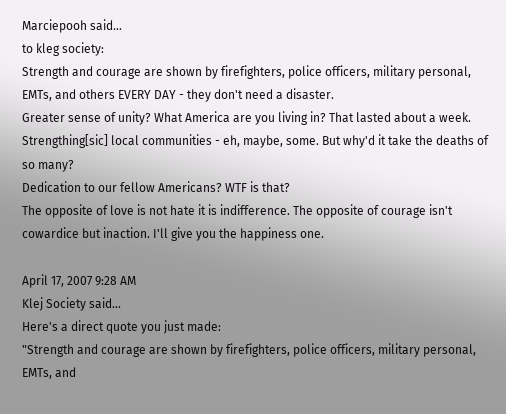Marciepooh said...
to kleg society:
Strength and courage are shown by firefighters, police officers, military personal, EMTs, and others EVERY DAY - they don't need a disaster.
Greater sense of unity? What America are you living in? That lasted about a week.
Strengthing[sic] local communities - eh, maybe, some. But why'd it take the deaths of so many?
Dedication to our fellow Americans? WTF is that?
The opposite of love is not hate it is indifference. The opposite of courage isn't cowardice but inaction. I'll give you the happiness one.

April 17, 2007 9:28 AM
Klej Society said...
Here's a direct quote you just made:
"Strength and courage are shown by firefighters, police officers, military personal, EMTs, and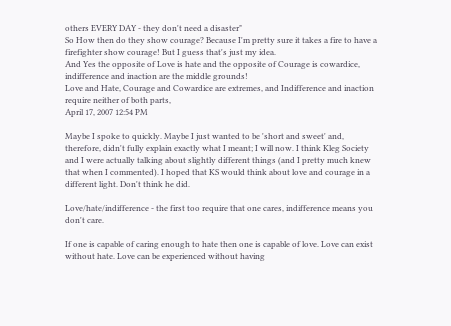others EVERY DAY - they don't need a disaster"
So How then do they show courage? Because I'm pretty sure it takes a fire to have a firefighter show courage! But I guess that's just my idea.
And Yes the opposite of Love is hate and the opposite of Courage is cowardice, indifference and inaction are the middle grounds!
Love and Hate, Courage and Cowardice are extremes, and Indifference and inaction require neither of both parts,
April 17, 2007 12:54 PM

Maybe I spoke to quickly. Maybe I just wanted to be 'short and sweet' and, therefore, didn't fully explain exactly what I meant; I will now. I think Kleg Society and I were actually talking about slightly different things (and I pretty much knew that when I commented). I hoped that KS would think about love and courage in a different light. Don't think he did.

Love/hate/indifference - the first too require that one cares, indifference means you don't care.

If one is capable of caring enough to hate then one is capable of love. Love can exist without hate. Love can be experienced without having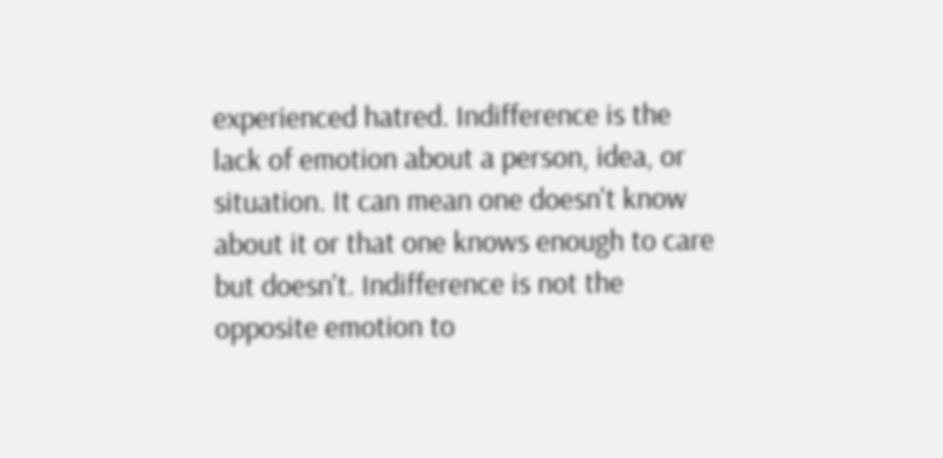experienced hatred. Indifference is the lack of emotion about a person, idea, or situation. It can mean one doesn't know about it or that one knows enough to care but doesn't. Indifference is not the opposite emotion to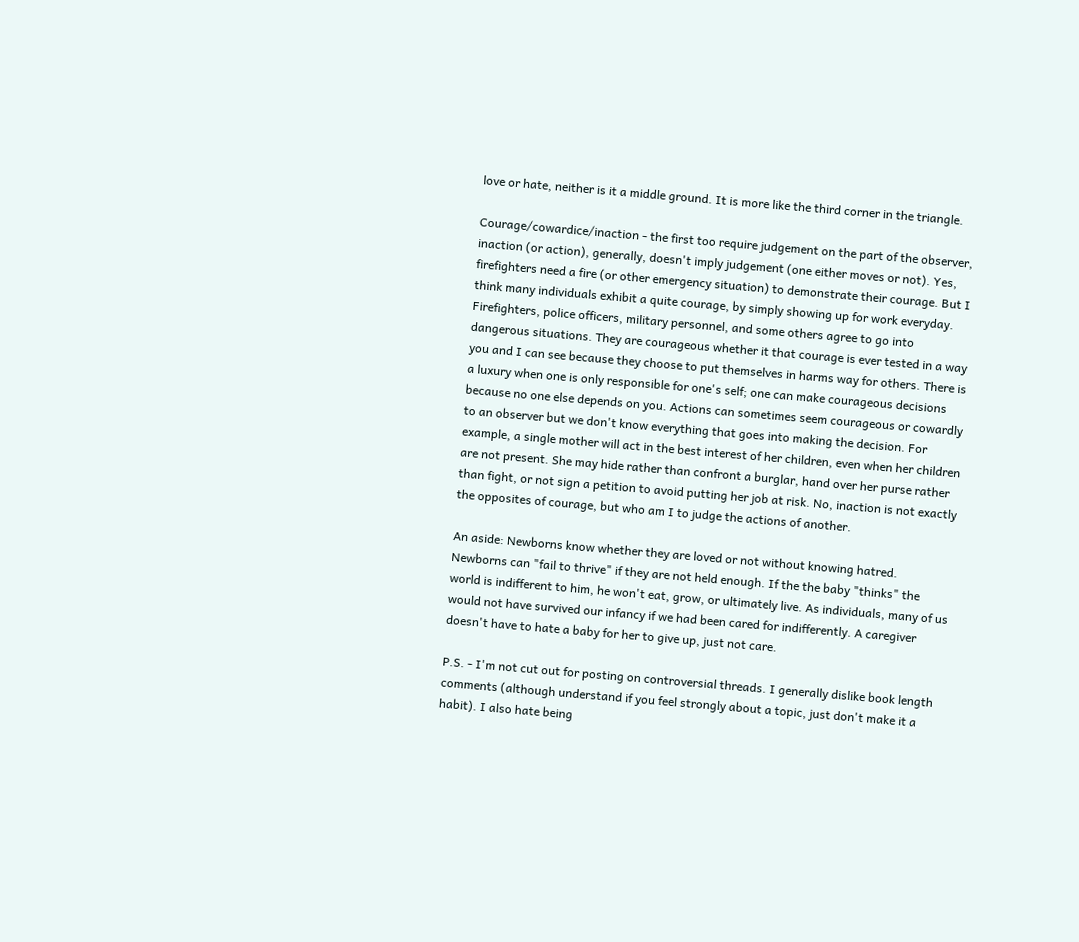love or hate, neither is it a middle ground. It is more like the third corner in the triangle.

Courage/cowardice/inaction - the first too require judgement on the part of the observer, inaction (or action), generally, doesn't imply judgement (one either moves or not). Yes, firefighters need a fire (or other emergency situation) to demonstrate their courage. But I think many individuals exhibit a quite courage, by simply showing up for work everyday. Firefighters, police officers, military personnel, and some others agree to go into dangerous situations. They are courageous whether it that courage is ever tested in a way you and I can see because they choose to put themselves in harms way for others. There is a luxury when one is only responsible for one's self; one can make courageous decisions because no one else depends on you. Actions can sometimes seem courageous or cowardly to an observer but we don't know everything that goes into making the decision. For example, a single mother will act in the best interest of her children, even when her children are not present. She may hide rather than confront a burglar, hand over her purse rather than fight, or not sign a petition to avoid putting her job at risk. No, inaction is not exactly the opposites of courage, but who am I to judge the actions of another.

An aside: Newborns know whether they are loved or not without knowing hatred. Newborns can "fail to thrive" if they are not held enough. If the the baby "thinks" the world is indifferent to him, he won't eat, grow, or ultimately live. As individuals, many of us would not have survived our infancy if we had been cared for indifferently. A caregiver doesn't have to hate a baby for her to give up, just not care.

P.S. - I'm not cut out for posting on controversial threads. I generally dislike book length comments (although understand if you feel strongly about a topic, just don't make it a habit). I also hate being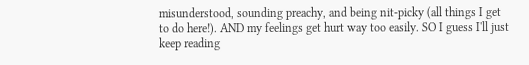misunderstood, sounding preachy, and being nit-picky (all things I get to do here!). AND my feelings get hurt way too easily. SO I guess I'll just keep reading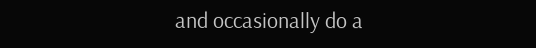and occasionally do a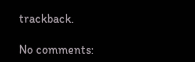trackback.

No comments: